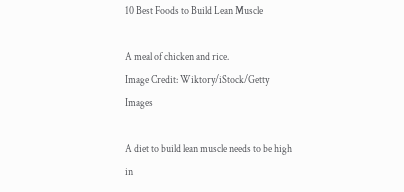10 Best Foods to Build Lean Muscle

A meal of chicken and rice.
Image Credit: Wiktory/iStock/Getty Images

A diet to build lean muscle needs to be high in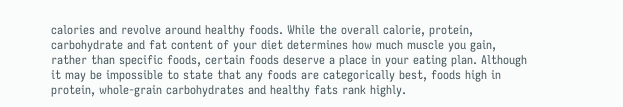calories and revolve around healthy foods. While the overall calorie, protein, carbohydrate and fat content of your diet determines how much muscle you gain, rather than specific foods, certain foods deserve a place in your eating plan. Although it may be impossible to state that any foods are categorically best, foods high in protein, whole-grain carbohydrates and healthy fats rank highly.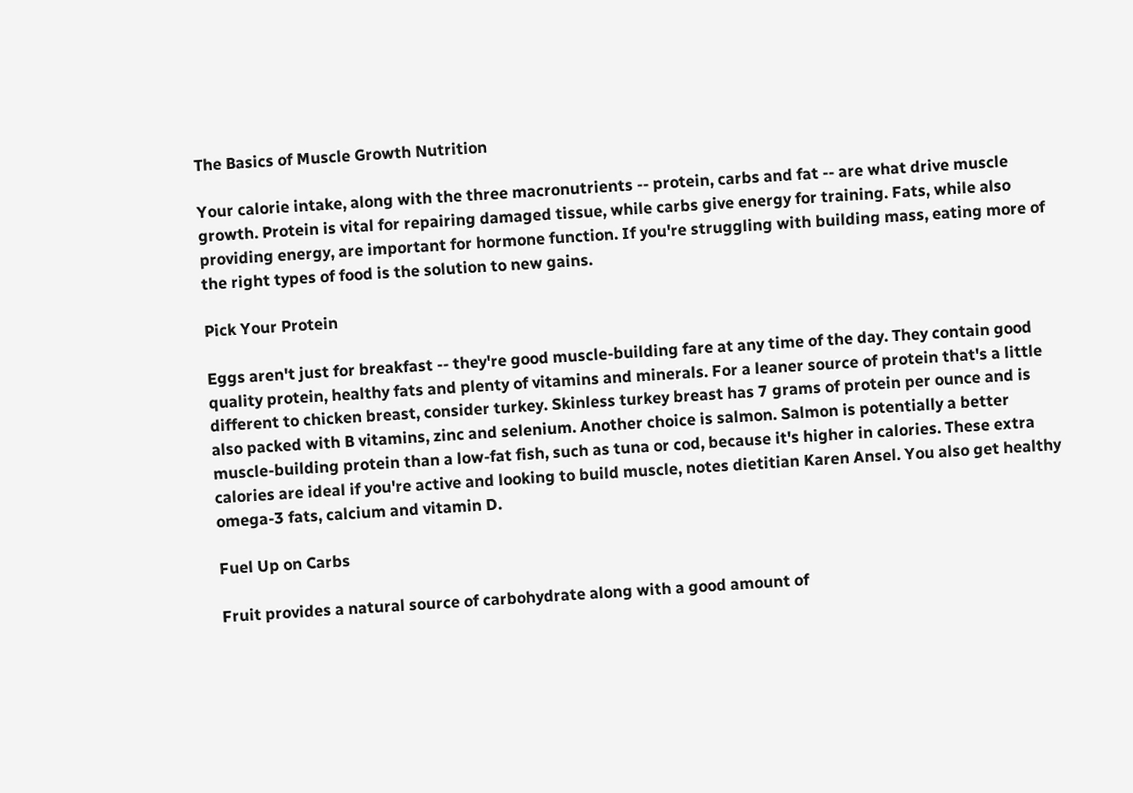The Basics of Muscle Growth Nutrition

Your calorie intake, along with the three macronutrients -- protein, carbs and fat -- are what drive muscle growth. Protein is vital for repairing damaged tissue, while carbs give energy for training. Fats, while also providing energy, are important for hormone function. If you're struggling with building mass, eating more of the right types of food is the solution to new gains.

Pick Your Protein

Eggs aren't just for breakfast -- they're good muscle-building fare at any time of the day. They contain good quality protein, healthy fats and plenty of vitamins and minerals. For a leaner source of protein that's a little different to chicken breast, consider turkey. Skinless turkey breast has 7 grams of protein per ounce and is also packed with B vitamins, zinc and selenium. Another choice is salmon. Salmon is potentially a better muscle-building protein than a low-fat fish, such as tuna or cod, because it's higher in calories. These extra calories are ideal if you're active and looking to build muscle, notes dietitian Karen Ansel. You also get healthy omega-3 fats, calcium and vitamin D.

Fuel Up on Carbs

Fruit provides a natural source of carbohydrate along with a good amount of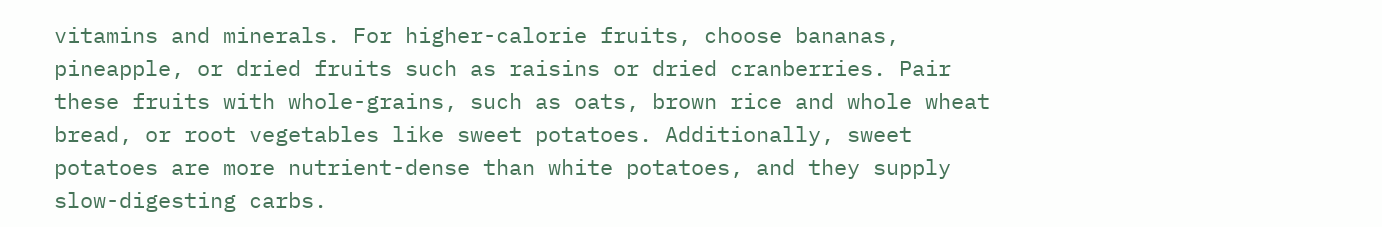vitamins and minerals. For higher-calorie fruits, choose bananas, pineapple, or dried fruits such as raisins or dried cranberries. Pair these fruits with whole-grains, such as oats, brown rice and whole wheat bread, or root vegetables like sweet potatoes. Additionally, sweet potatoes are more nutrient-dense than white potatoes, and they supply slow-digesting carbs.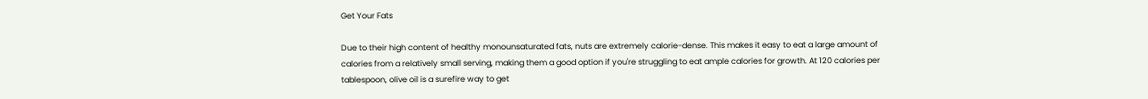Get Your Fats

Due to their high content of healthy monounsaturated fats, nuts are extremely calorie-dense. This makes it easy to eat a large amount of calories from a relatively small serving, making them a good option if you're struggling to eat ample calories for growth. At 120 calories per tablespoon, olive oil is a surefire way to get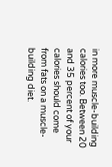in more muscle-building calories too. Between 20 and 35 percent of your calories should come from fats on a muscle-building diet.